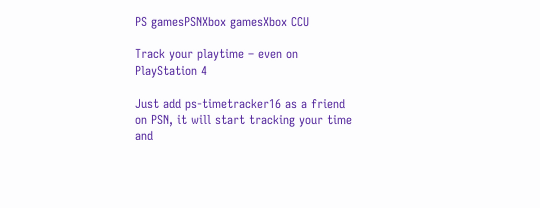PS gamesPSNXbox gamesXbox CCU

Track your playtime – even on PlayStation 4

Just add ps-timetracker16 as a friend on PSN, it will start tracking your time and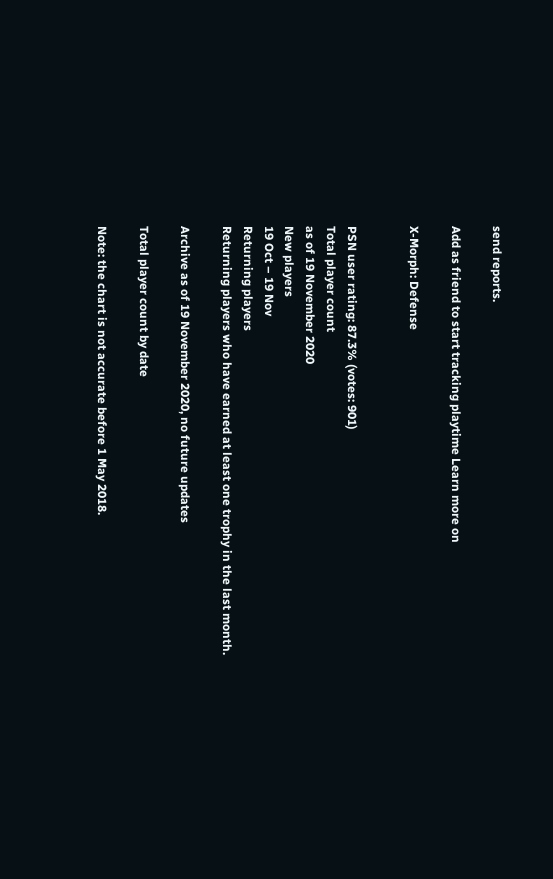send reports.

Add as friend to start tracking playtime Learn more on

X-Morph: Defense


PSN user rating: 87.3% (votes: 901)
Total player count
as of 19 November 2020
New players
19 Oct – 19 Nov
Returning players
Returning players who have earned at least one trophy in the last month.

Archive as of 19 November 2020, no future updates

Total player count by date

Note: the chart is not accurate before 1 May 2018.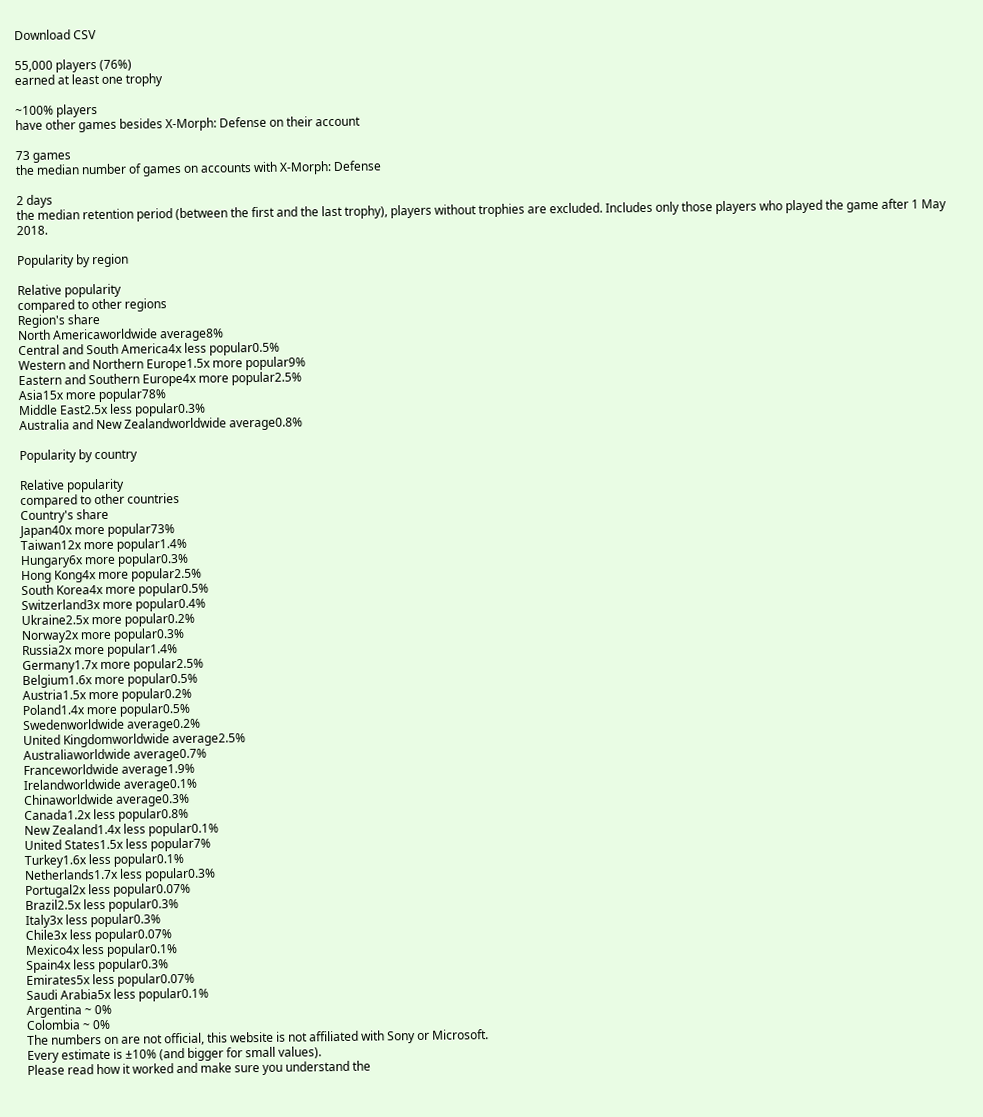Download CSV

55,000 players (76%)
earned at least one trophy

~100% players
have other games besides X-Morph: Defense on their account

73 games
the median number of games on accounts with X-Morph: Defense

2 days
the median retention period (between the first and the last trophy), players without trophies are excluded. Includes only those players who played the game after 1 May 2018.

Popularity by region

Relative popularity
compared to other regions
Region's share
North Americaworldwide average8%
Central and South America4x less popular0.5%
Western and Northern Europe1.5x more popular9%
Eastern and Southern Europe4x more popular2.5%
Asia15x more popular78%
Middle East2.5x less popular0.3%
Australia and New Zealandworldwide average0.8%

Popularity by country

Relative popularity
compared to other countries
Country's share
Japan40x more popular73%
Taiwan12x more popular1.4%
Hungary6x more popular0.3%
Hong Kong4x more popular2.5%
South Korea4x more popular0.5%
Switzerland3x more popular0.4%
Ukraine2.5x more popular0.2%
Norway2x more popular0.3%
Russia2x more popular1.4%
Germany1.7x more popular2.5%
Belgium1.6x more popular0.5%
Austria1.5x more popular0.2%
Poland1.4x more popular0.5%
Swedenworldwide average0.2%
United Kingdomworldwide average2.5%
Australiaworldwide average0.7%
Franceworldwide average1.9%
Irelandworldwide average0.1%
Chinaworldwide average0.3%
Canada1.2x less popular0.8%
New Zealand1.4x less popular0.1%
United States1.5x less popular7%
Turkey1.6x less popular0.1%
Netherlands1.7x less popular0.3%
Portugal2x less popular0.07%
Brazil2.5x less popular0.3%
Italy3x less popular0.3%
Chile3x less popular0.07%
Mexico4x less popular0.1%
Spain4x less popular0.3%
Emirates5x less popular0.07%
Saudi Arabia5x less popular0.1%
Argentina ~ 0%
Colombia ~ 0%
The numbers on are not official, this website is not affiliated with Sony or Microsoft.
Every estimate is ±10% (and bigger for small values).
Please read how it worked and make sure you understand the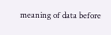meaning of data before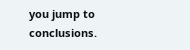you jump to conclusions.